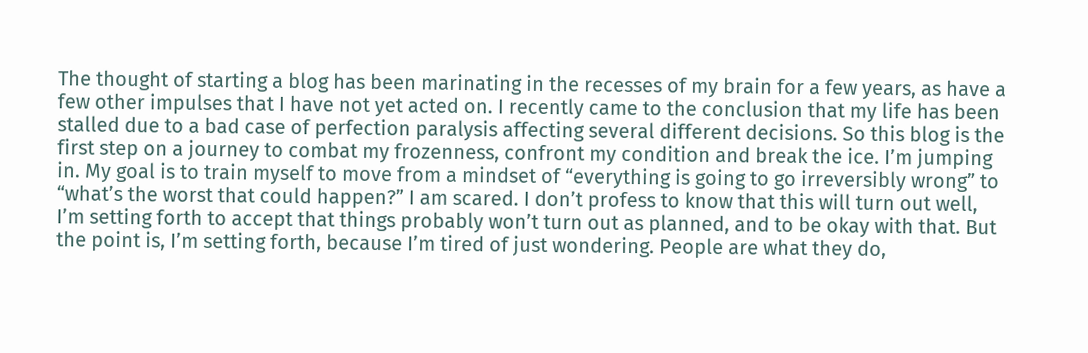The thought of starting a blog has been marinating in the recesses of my brain for a few years, as have a few other impulses that I have not yet acted on. I recently came to the conclusion that my life has been stalled due to a bad case of perfection paralysis affecting several different decisions. So this blog is the first step on a journey to combat my frozenness, confront my condition and break the ice. I’m jumping in. My goal is to train myself to move from a mindset of “everything is going to go irreversibly wrong” to “what’s the worst that could happen?” I am scared. I don’t profess to know that this will turn out well, I’m setting forth to accept that things probably won’t turn out as planned, and to be okay with that. But the point is, I’m setting forth, because I’m tired of just wondering. People are what they do,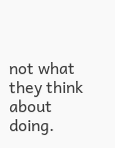not what they think about doing.